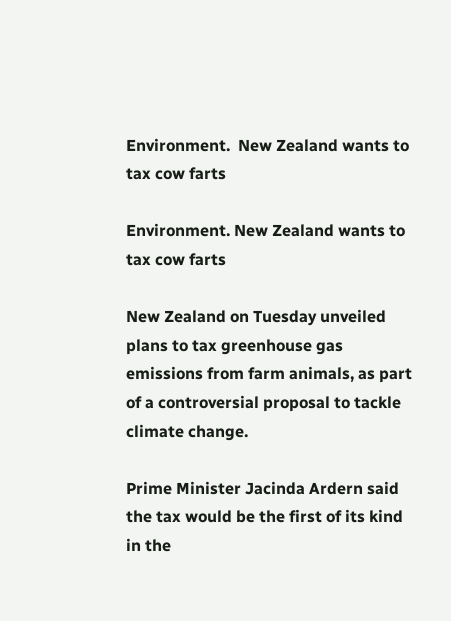Environment.  New Zealand wants to tax cow farts

Environment. New Zealand wants to tax cow farts

New Zealand on Tuesday unveiled plans to tax greenhouse gas emissions from farm animals, as part of a controversial proposal to tackle climate change.

Prime Minister Jacinda Ardern said the tax would be the first of its kind in the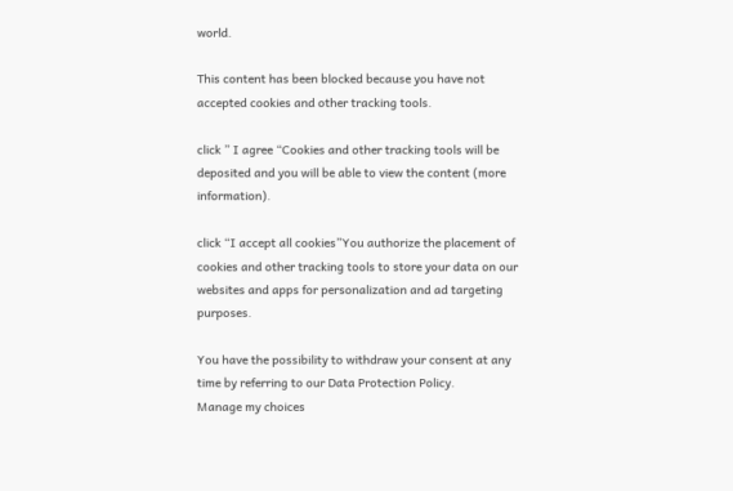world.

This content has been blocked because you have not accepted cookies and other tracking tools.

click ” I agree “Cookies and other tracking tools will be deposited and you will be able to view the content (more information).

click “I accept all cookies”You authorize the placement of cookies and other tracking tools to store your data on our websites and apps for personalization and ad targeting purposes.

You have the possibility to withdraw your consent at any time by referring to our Data Protection Policy.
Manage my choices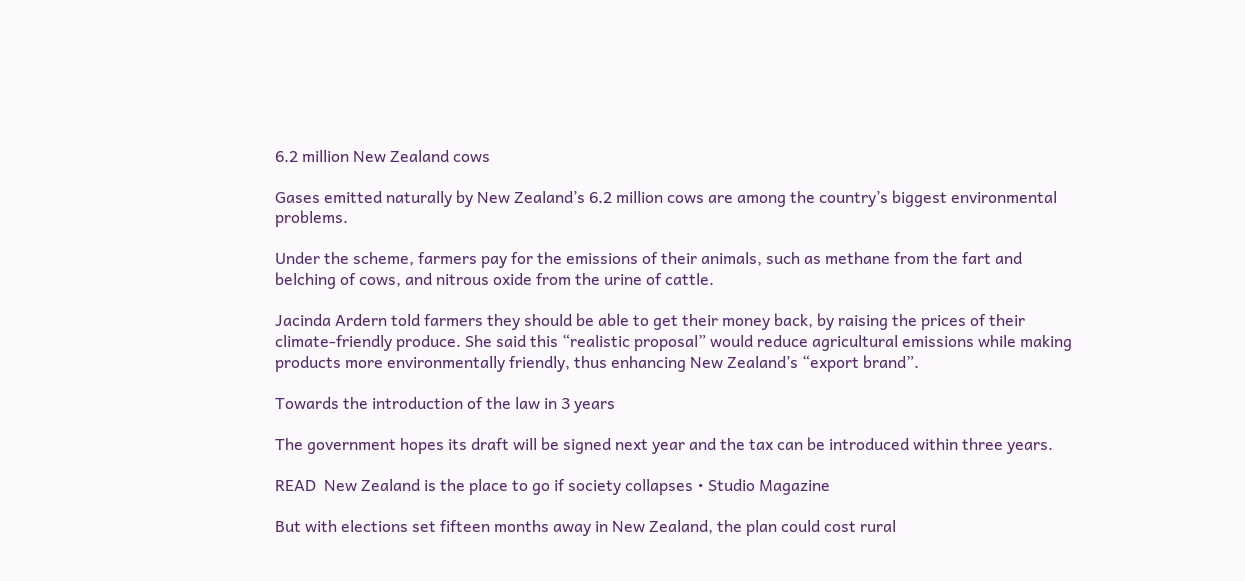6.2 million New Zealand cows

Gases emitted naturally by New Zealand’s 6.2 million cows are among the country’s biggest environmental problems.

Under the scheme, farmers pay for the emissions of their animals, such as methane from the fart and belching of cows, and nitrous oxide from the urine of cattle.

Jacinda Ardern told farmers they should be able to get their money back, by raising the prices of their climate-friendly produce. She said this “realistic proposal” would reduce agricultural emissions while making products more environmentally friendly, thus enhancing New Zealand’s “export brand”.

Towards the introduction of the law in 3 years

The government hopes its draft will be signed next year and the tax can be introduced within three years.

READ  New Zealand is the place to go if society collapses • Studio Magazine

But with elections set fifteen months away in New Zealand, the plan could cost rural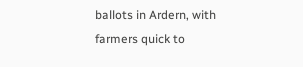ballots in Ardern, with farmers quick to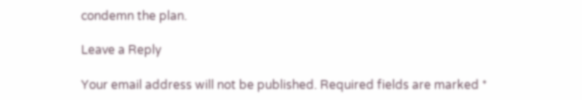condemn the plan.

Leave a Reply

Your email address will not be published. Required fields are marked *